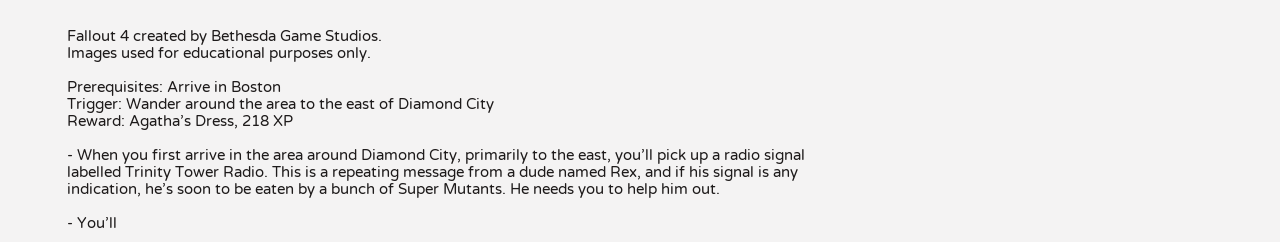Fallout 4 created by Bethesda Game Studios.
Images used for educational purposes only.

Prerequisites: Arrive in Boston
Trigger: Wander around the area to the east of Diamond City
Reward: Agatha’s Dress, 218 XP

- When you first arrive in the area around Diamond City, primarily to the east, you’ll pick up a radio signal labelled Trinity Tower Radio. This is a repeating message from a dude named Rex, and if his signal is any indication, he’s soon to be eaten by a bunch of Super Mutants. He needs you to help him out.

- You’ll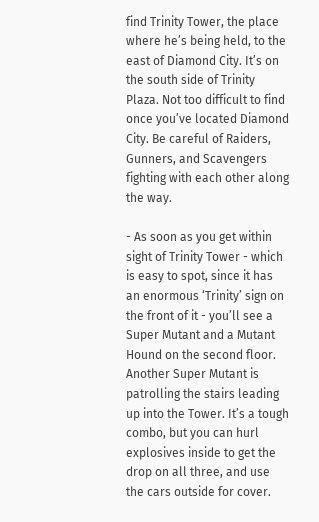find Trinity Tower, the place where he’s being held, to the east of Diamond City. It’s on the south side of Trinity Plaza. Not too difficult to find once you’ve located Diamond City. Be careful of Raiders, Gunners, and Scavengers fighting with each other along the way.

- As soon as you get within sight of Trinity Tower - which is easy to spot, since it has an enormous ‘Trinity’ sign on the front of it - you’ll see a Super Mutant and a Mutant Hound on the second floor. Another Super Mutant is patrolling the stairs leading up into the Tower. It’s a tough combo, but you can hurl explosives inside to get the drop on all three, and use the cars outside for cover.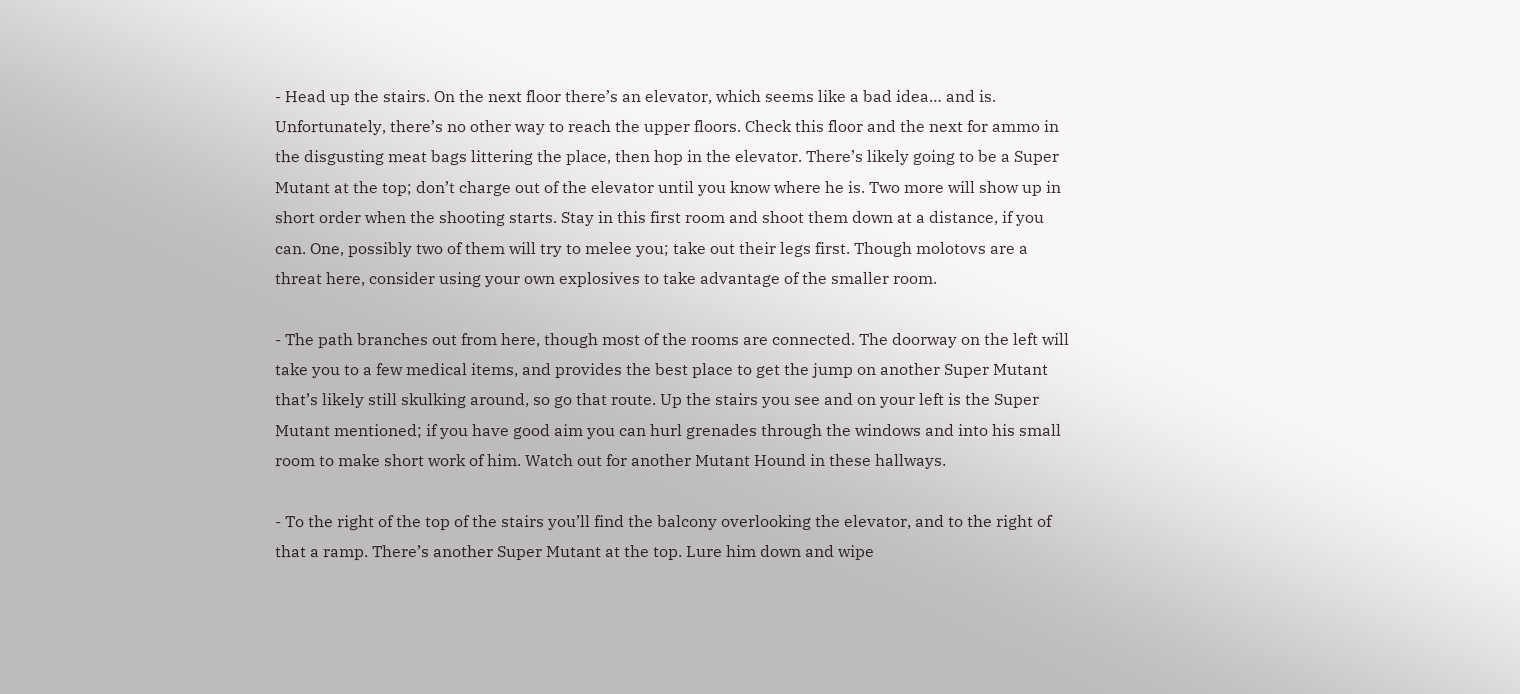- Head up the stairs. On the next floor there’s an elevator, which seems like a bad idea… and is. Unfortunately, there’s no other way to reach the upper floors. Check this floor and the next for ammo in the disgusting meat bags littering the place, then hop in the elevator. There’s likely going to be a Super Mutant at the top; don’t charge out of the elevator until you know where he is. Two more will show up in short order when the shooting starts. Stay in this first room and shoot them down at a distance, if you can. One, possibly two of them will try to melee you; take out their legs first. Though molotovs are a threat here, consider using your own explosives to take advantage of the smaller room.

- The path branches out from here, though most of the rooms are connected. The doorway on the left will take you to a few medical items, and provides the best place to get the jump on another Super Mutant that’s likely still skulking around, so go that route. Up the stairs you see and on your left is the Super Mutant mentioned; if you have good aim you can hurl grenades through the windows and into his small room to make short work of him. Watch out for another Mutant Hound in these hallways.

- To the right of the top of the stairs you’ll find the balcony overlooking the elevator, and to the right of that a ramp. There’s another Super Mutant at the top. Lure him down and wipe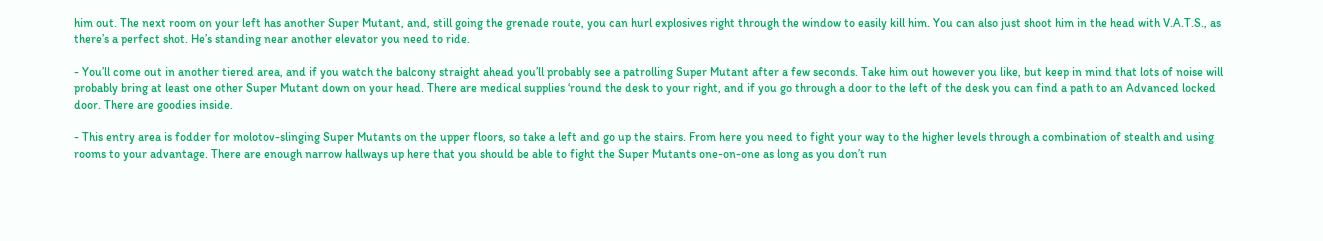him out. The next room on your left has another Super Mutant, and, still going the grenade route, you can hurl explosives right through the window to easily kill him. You can also just shoot him in the head with V.A.T.S., as there’s a perfect shot. He’s standing near another elevator you need to ride.

- You’ll come out in another tiered area, and if you watch the balcony straight ahead you’ll probably see a patrolling Super Mutant after a few seconds. Take him out however you like, but keep in mind that lots of noise will probably bring at least one other Super Mutant down on your head. There are medical supplies ‘round the desk to your right, and if you go through a door to the left of the desk you can find a path to an Advanced locked door. There are goodies inside.

- This entry area is fodder for molotov-slinging Super Mutants on the upper floors, so take a left and go up the stairs. From here you need to fight your way to the higher levels through a combination of stealth and using rooms to your advantage. There are enough narrow hallways up here that you should be able to fight the Super Mutants one-on-one as long as you don’t run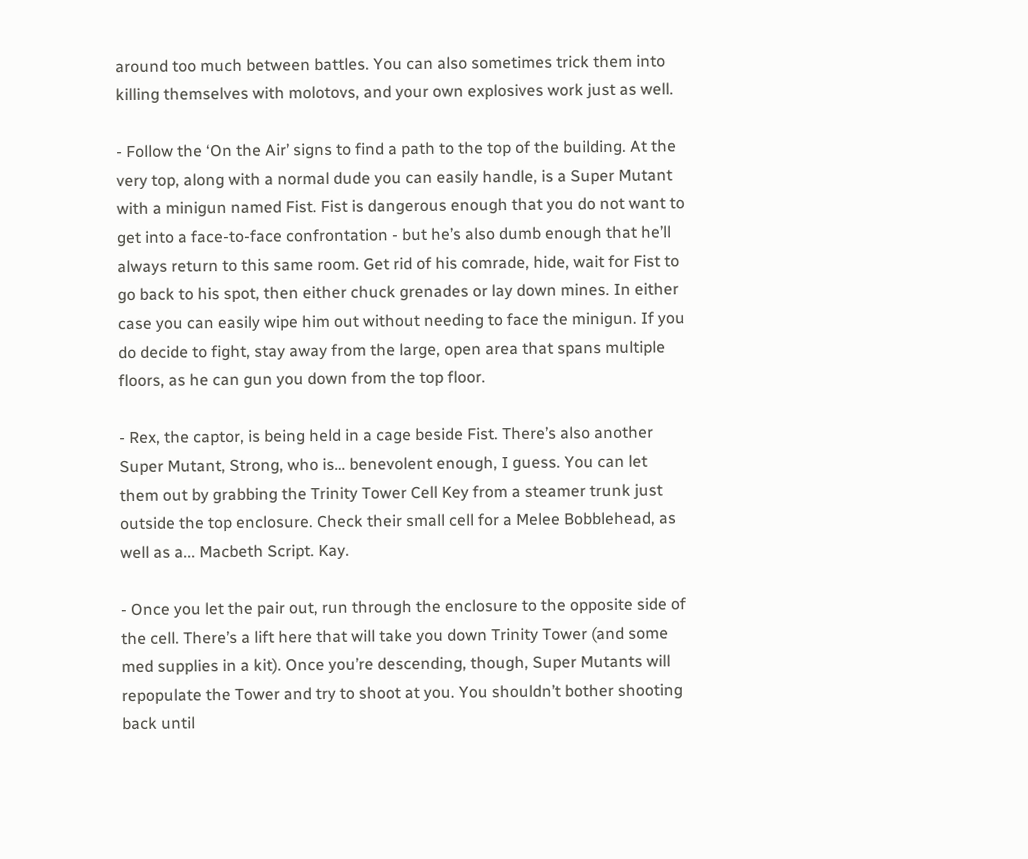around too much between battles. You can also sometimes trick them into killing themselves with molotovs, and your own explosives work just as well.

- Follow the ‘On the Air’ signs to find a path to the top of the building. At the very top, along with a normal dude you can easily handle, is a Super Mutant with a minigun named Fist. Fist is dangerous enough that you do not want to get into a face-to-face confrontation - but he’s also dumb enough that he’ll always return to this same room. Get rid of his comrade, hide, wait for Fist to go back to his spot, then either chuck grenades or lay down mines. In either case you can easily wipe him out without needing to face the minigun. If you do decide to fight, stay away from the large, open area that spans multiple floors, as he can gun you down from the top floor.

- Rex, the captor, is being held in a cage beside Fist. There’s also another Super Mutant, Strong, who is… benevolent enough, I guess. You can let them out by grabbing the Trinity Tower Cell Key from a steamer trunk just outside the top enclosure. Check their small cell for a Melee Bobblehead, as well as a... Macbeth Script. Kay.

- Once you let the pair out, run through the enclosure to the opposite side of the cell. There’s a lift here that will take you down Trinity Tower (and some med supplies in a kit). Once you’re descending, though, Super Mutants will repopulate the Tower and try to shoot at you. You shouldn’t bother shooting back until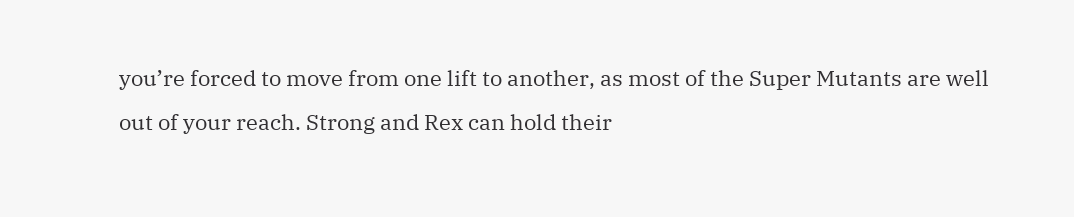you’re forced to move from one lift to another, as most of the Super Mutants are well out of your reach. Strong and Rex can hold their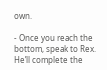own.

- Once you reach the bottom, speak to Rex. He’ll complete the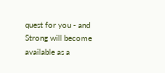quest for you - and Strong will become available as a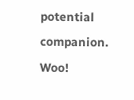potential companion. Woo!